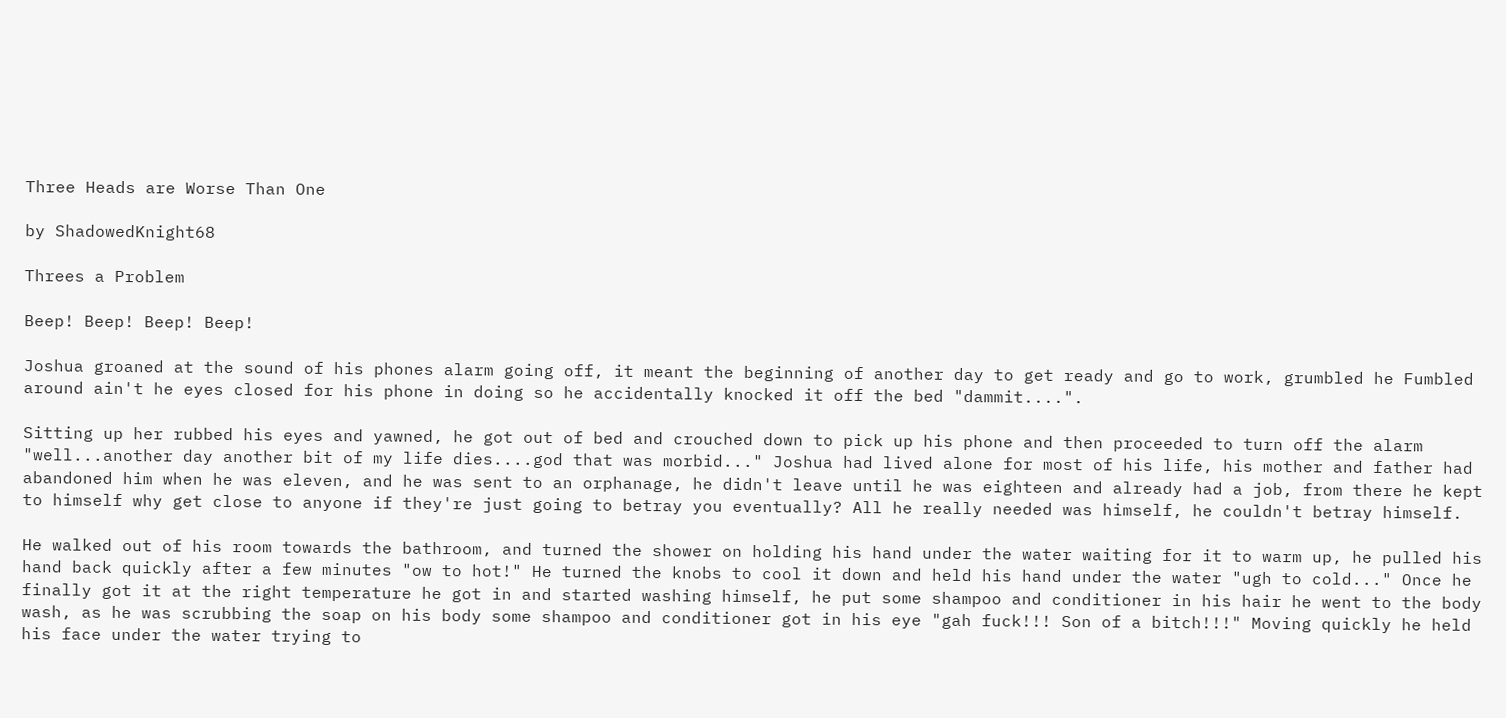Three Heads are Worse Than One

by ShadowedKnight68

Threes a Problem

Beep! Beep! Beep! Beep!

Joshua groaned at the sound of his phones alarm going off, it meant the beginning of another day to get ready and go to work, grumbled he Fumbled around ain't he eyes closed for his phone in doing so he accidentally knocked it off the bed "dammit....".

Sitting up her rubbed his eyes and yawned, he got out of bed and crouched down to pick up his phone and then proceeded to turn off the alarm "well...another day another bit of my life dies....god that was morbid..." Joshua had lived alone for most of his life, his mother and father had abandoned him when he was eleven, and he was sent to an orphanage, he didn't leave until he was eighteen and already had a job, from there he kept to himself why get close to anyone if they're just going to betray you eventually? All he really needed was himself, he couldn't betray himself.

He walked out of his room towards the bathroom, and turned the shower on holding his hand under the water waiting for it to warm up, he pulled his hand back quickly after a few minutes "ow to hot!" He turned the knobs to cool it down and held his hand under the water "ugh to cold..." Once he finally got it at the right temperature he got in and started washing himself, he put some shampoo and conditioner in his hair he went to the body wash, as he was scrubbing the soap on his body some shampoo and conditioner got in his eye "gah fuck!!! Son of a bitch!!!" Moving quickly he held his face under the water trying to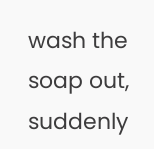wash the soap out, suddenly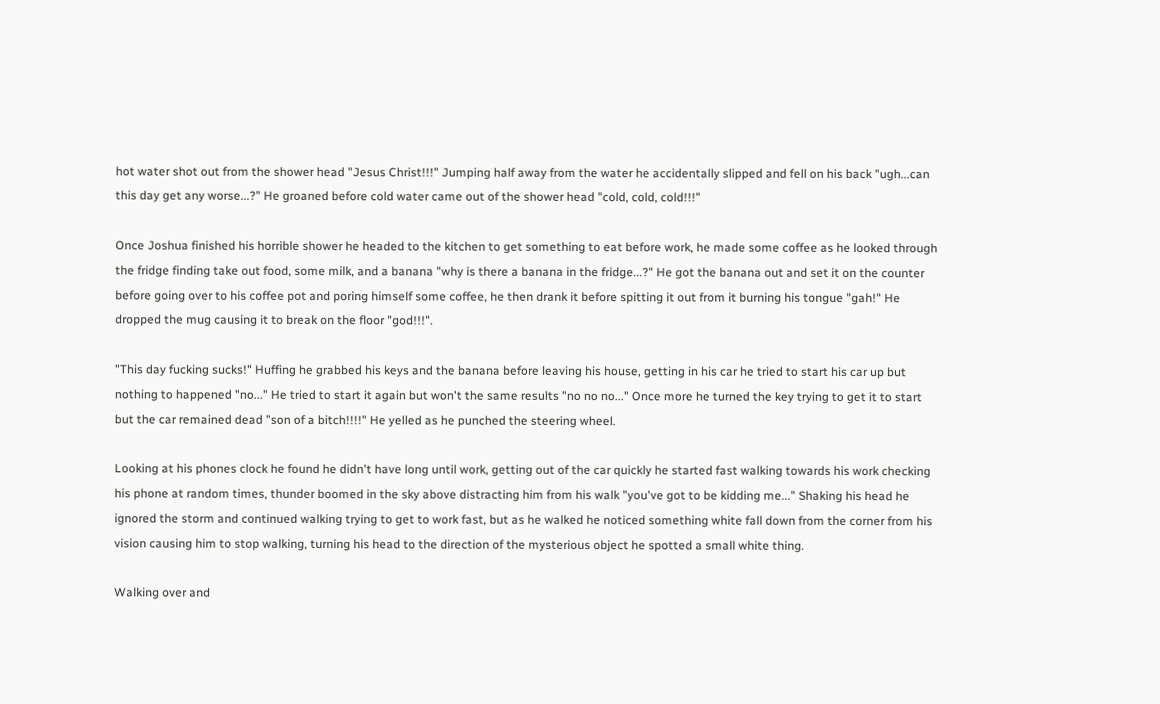hot water shot out from the shower head "Jesus Christ!!!" Jumping half away from the water he accidentally slipped and fell on his back "ugh...can this day get any worse...?" He groaned before cold water came out of the shower head "cold, cold, cold!!!"

Once Joshua finished his horrible shower he headed to the kitchen to get something to eat before work, he made some coffee as he looked through the fridge finding take out food, some milk, and a banana "why is there a banana in the fridge...?" He got the banana out and set it on the counter before going over to his coffee pot and poring himself some coffee, he then drank it before spitting it out from it burning his tongue "gah!" He dropped the mug causing it to break on the floor "god!!!".

"This day fucking sucks!" Huffing he grabbed his keys and the banana before leaving his house, getting in his car he tried to start his car up but nothing to happened "no..." He tried to start it again but won't the same results "no no no..." Once more he turned the key trying to get it to start but the car remained dead "son of a bitch!!!!" He yelled as he punched the steering wheel.

Looking at his phones clock he found he didn't have long until work, getting out of the car quickly he started fast walking towards his work checking his phone at random times, thunder boomed in the sky above distracting him from his walk "you've got to be kidding me..." Shaking his head he ignored the storm and continued walking trying to get to work fast, but as he walked he noticed something white fall down from the corner from his vision causing him to stop walking, turning his head to the direction of the mysterious object he spotted a small white thing.

Walking over and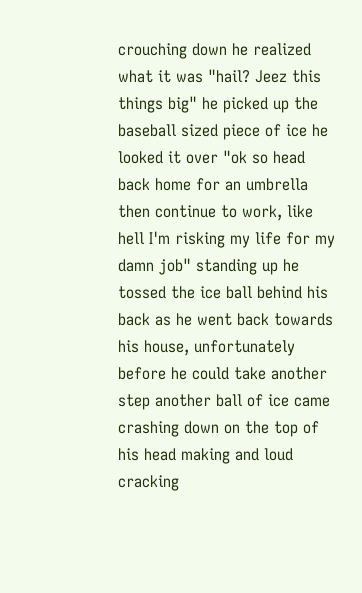crouching down he realized what it was "hail? Jeez this things big" he picked up the baseball sized piece of ice he looked it over "ok so head back home for an umbrella then continue to work, like hell I'm risking my life for my damn job" standing up he tossed the ice ball behind his back as he went back towards his house, unfortunately before he could take another step another ball of ice came crashing down on the top of his head making and loud cracking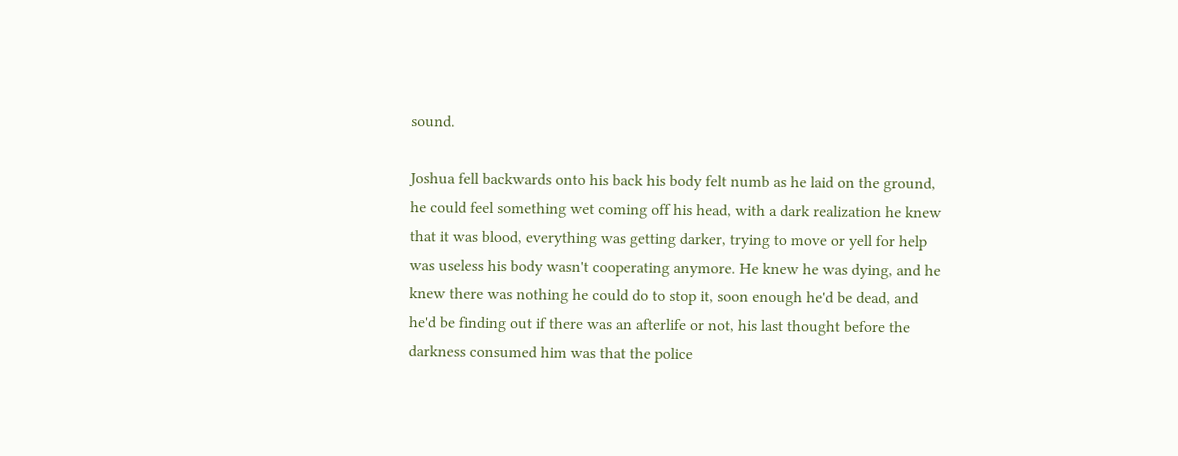sound.

Joshua fell backwards onto his back his body felt numb as he laid on the ground, he could feel something wet coming off his head, with a dark realization he knew that it was blood, everything was getting darker, trying to move or yell for help was useless his body wasn't cooperating anymore. He knew he was dying, and he knew there was nothing he could do to stop it, soon enough he'd be dead, and he'd be finding out if there was an afterlife or not, his last thought before the darkness consumed him was that the police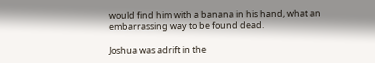would find him with a banana in his hand, what an embarrassing way to be found dead.

Joshua was adrift in the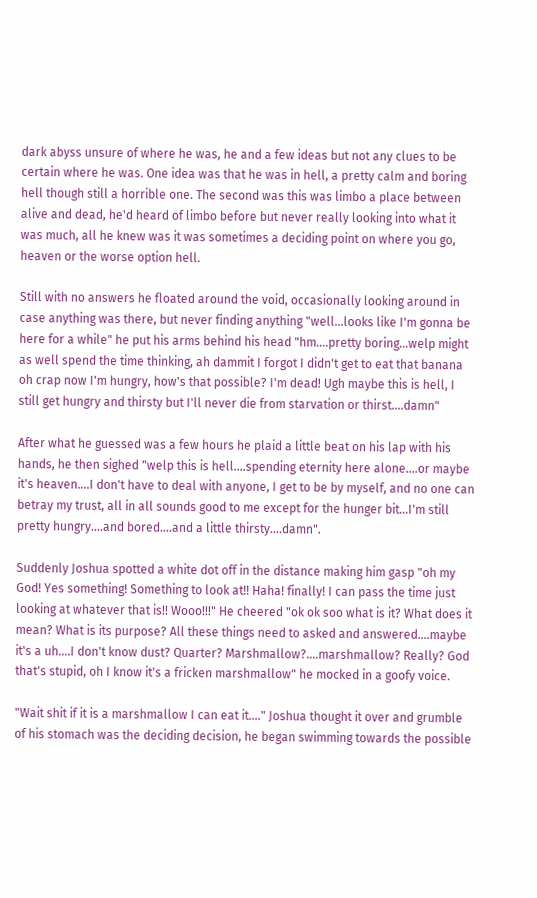dark abyss unsure of where he was, he and a few ideas but not any clues to be certain where he was. One idea was that he was in hell, a pretty calm and boring hell though still a horrible one. The second was this was limbo a place between alive and dead, he'd heard of limbo before but never really looking into what it was much, all he knew was it was sometimes a deciding point on where you go, heaven or the worse option hell.

Still with no answers he floated around the void, occasionally looking around in case anything was there, but never finding anything "well...looks like I'm gonna be here for a while" he put his arms behind his head "hm....pretty boring...welp might as well spend the time thinking, ah dammit I forgot I didn't get to eat that banana oh crap now I'm hungry, how's that possible? I'm dead! Ugh maybe this is hell, I still get hungry and thirsty but I'll never die from starvation or thirst....damn"

After what he guessed was a few hours he plaid a little beat on his lap with his hands, he then sighed "welp this is hell....spending eternity here alone....or maybe it's heaven....I don't have to deal with anyone, I get to be by myself, and no one can betray my trust, all in all sounds good to me except for the hunger bit...I'm still pretty hungry....and bored....and a little thirsty....damn".

Suddenly Joshua spotted a white dot off in the distance making him gasp "oh my God! Yes something! Something to look at!! Haha! finally! I can pass the time just looking at whatever that is!! Wooo!!!" He cheered "ok ok soo what is it? What does it mean? What is its purpose? All these things need to asked and answered....maybe it's a uh....I don't know dust? Quarter? Marshmallow?....marshmallow? Really? God that's stupid, oh I know it's a fricken marshmallow" he mocked in a goofy voice.

"Wait shit if it is a marshmallow I can eat it...." Joshua thought it over and grumble of his stomach was the deciding decision, he began swimming towards the possible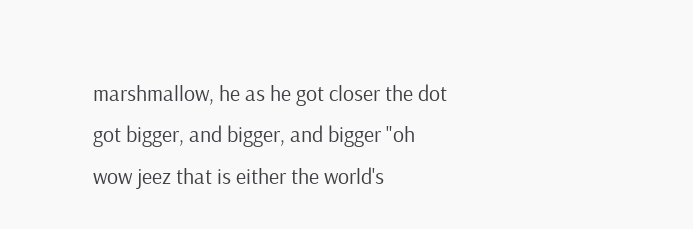marshmallow, he as he got closer the dot got bigger, and bigger, and bigger "oh wow jeez that is either the world's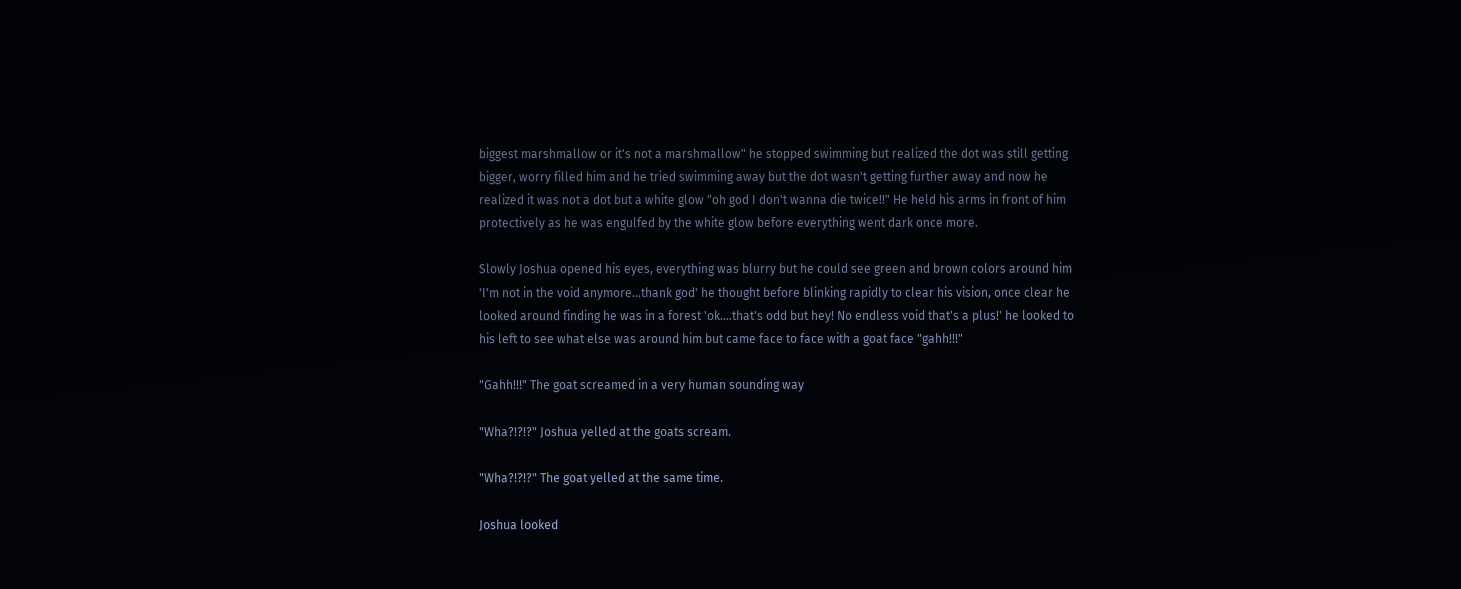biggest marshmallow or it's not a marshmallow" he stopped swimming but realized the dot was still getting bigger, worry filled him and he tried swimming away but the dot wasn't getting further away and now he realized it was not a dot but a white glow "oh god I don't wanna die twice!!" He held his arms in front of him protectively as he was engulfed by the white glow before everything went dark once more.

Slowly Joshua opened his eyes, everything was blurry but he could see green and brown colors around him 'I'm not in the void anymore...thank god' he thought before blinking rapidly to clear his vision, once clear he looked around finding he was in a forest 'ok....that's odd but hey! No endless void that's a plus!' he looked to his left to see what else was around him but came face to face with a goat face "gahh!!!"

"Gahh!!!" The goat screamed in a very human sounding way

"Wha?!?!?" Joshua yelled at the goats scream.

"Wha?!?!?" The goat yelled at the same time.

Joshua looked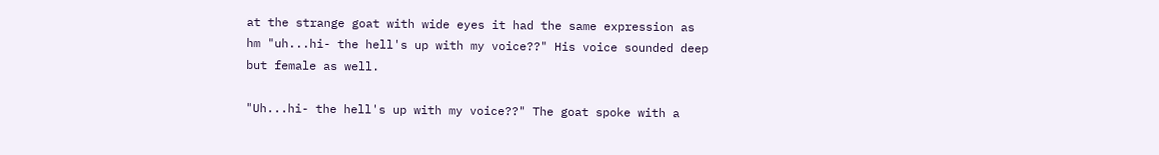at the strange goat with wide eyes it had the same expression as hm "uh...hi- the hell's up with my voice??" His voice sounded deep but female as well.

"Uh...hi- the hell's up with my voice??" The goat spoke with a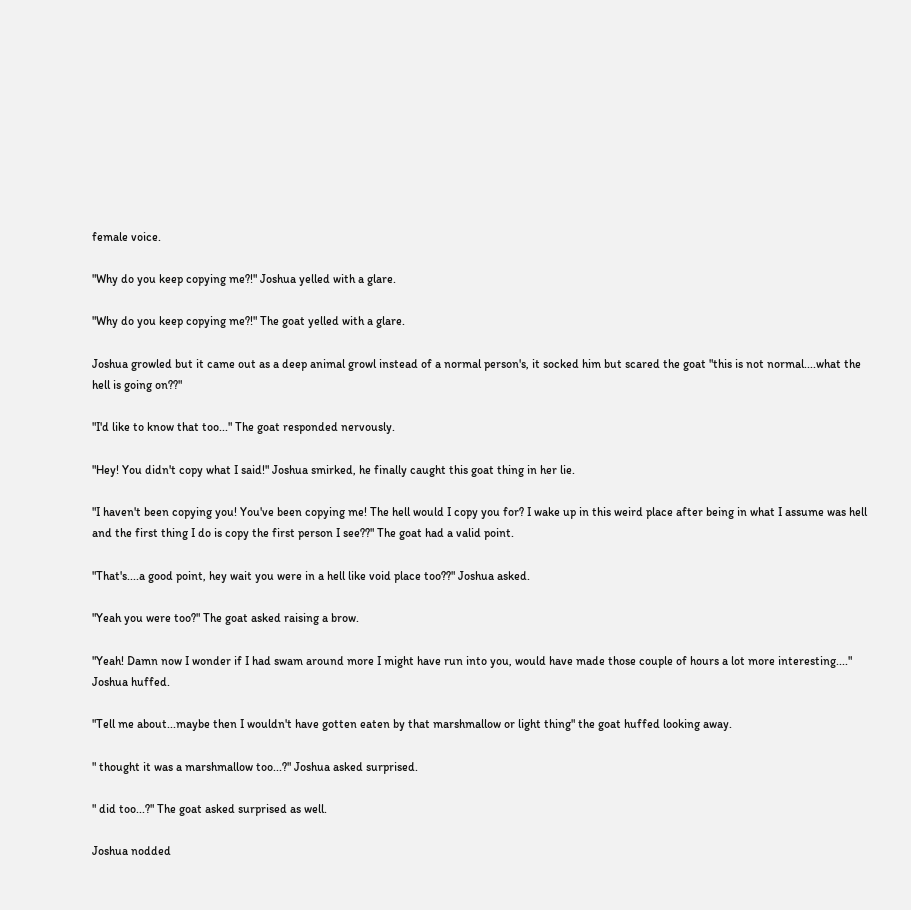female voice.

"Why do you keep copying me?!" Joshua yelled with a glare.

"Why do you keep copying me?!" The goat yelled with a glare.

Joshua growled but it came out as a deep animal growl instead of a normal person's, it socked him but scared the goat "this is not normal....what the hell is going on??"

"I'd like to know that too..." The goat responded nervously.

"Hey! You didn't copy what I said!" Joshua smirked, he finally caught this goat thing in her lie.

"I haven't been copying you! You've been copying me! The hell would I copy you for? I wake up in this weird place after being in what I assume was hell and the first thing I do is copy the first person I see??" The goat had a valid point.

"That's....a good point, hey wait you were in a hell like void place too??" Joshua asked.

"Yeah you were too?" The goat asked raising a brow.

"Yeah! Damn now I wonder if I had swam around more I might have run into you, would have made those couple of hours a lot more interesting...." Joshua huffed.

"Tell me about...maybe then I wouldn't have gotten eaten by that marshmallow or light thing" the goat huffed looking away.

" thought it was a marshmallow too...?" Joshua asked surprised.

" did too...?" The goat asked surprised as well.

Joshua nodded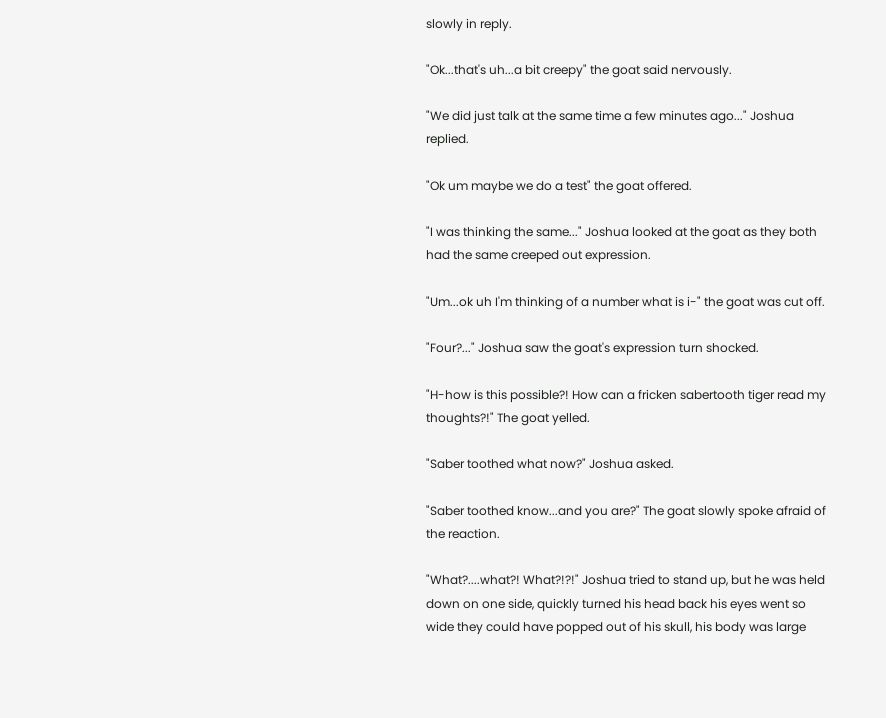slowly in reply.

"Ok...that's uh...a bit creepy" the goat said nervously.

"We did just talk at the same time a few minutes ago..." Joshua replied.

"Ok um maybe we do a test" the goat offered.

"I was thinking the same..." Joshua looked at the goat as they both had the same creeped out expression.

"Um...ok uh I'm thinking of a number what is i-" the goat was cut off.

"Four?..." Joshua saw the goat's expression turn shocked.

"H-how is this possible?! How can a fricken sabertooth tiger read my thoughts?!" The goat yelled.

"Saber toothed what now?" Joshua asked.

"Saber toothed know...and you are?" The goat slowly spoke afraid of the reaction.

"What?....what?! What?!?!" Joshua tried to stand up, but he was held down on one side, quickly turned his head back his eyes went so wide they could have popped out of his skull, his body was large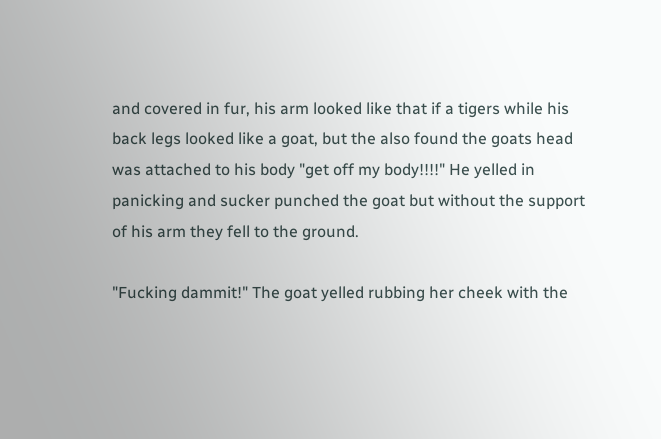and covered in fur, his arm looked like that if a tigers while his back legs looked like a goat, but the also found the goats head was attached to his body "get off my body!!!!" He yelled in panicking and sucker punched the goat but without the support of his arm they fell to the ground.

"Fucking dammit!" The goat yelled rubbing her cheek with the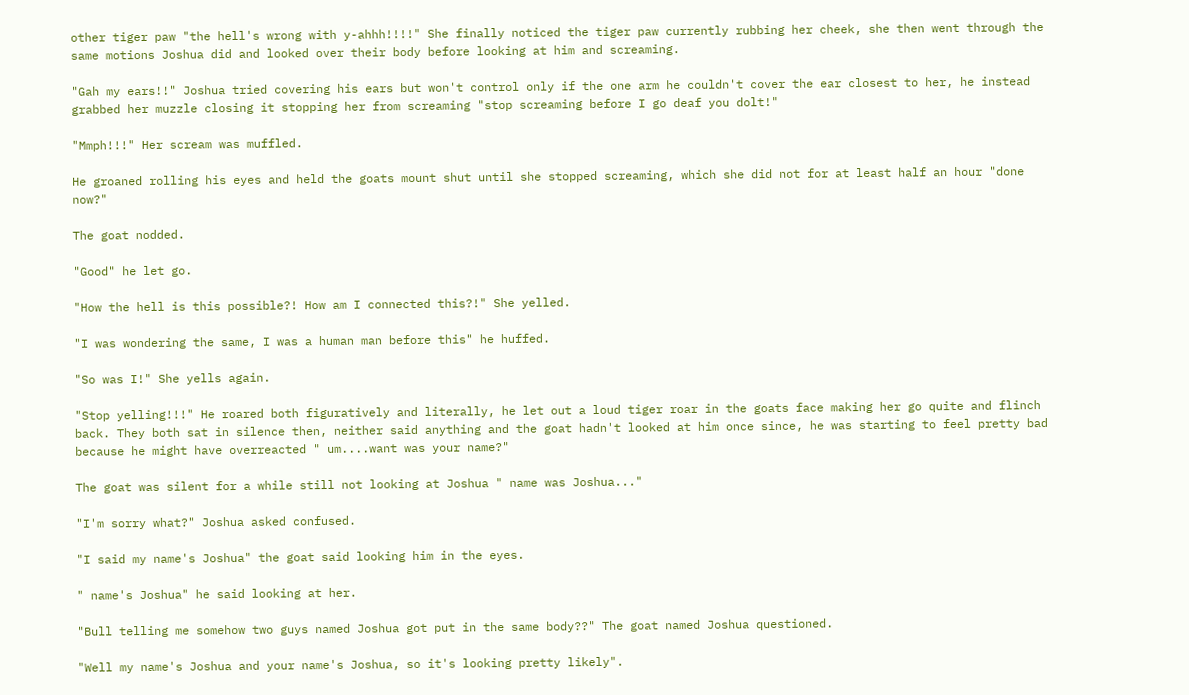other tiger paw "the hell's wrong with y-ahhh!!!!" She finally noticed the tiger paw currently rubbing her cheek, she then went through the same motions Joshua did and looked over their body before looking at him and screaming.

"Gah my ears!!" Joshua tried covering his ears but won't control only if the one arm he couldn't cover the ear closest to her, he instead grabbed her muzzle closing it stopping her from screaming "stop screaming before I go deaf you dolt!"

"Mmph!!!" Her scream was muffled.

He groaned rolling his eyes and held the goats mount shut until she stopped screaming, which she did not for at least half an hour "done now?"

The goat nodded.

"Good" he let go.

"How the hell is this possible?! How am I connected this?!" She yelled.

"I was wondering the same, I was a human man before this" he huffed.

"So was I!" She yells again.

"Stop yelling!!!" He roared both figuratively and literally, he let out a loud tiger roar in the goats face making her go quite and flinch back. They both sat in silence then, neither said anything and the goat hadn't looked at him once since, he was starting to feel pretty bad because he might have overreacted " um....want was your name?"

The goat was silent for a while still not looking at Joshua " name was Joshua..."

"I'm sorry what?" Joshua asked confused.

"I said my name's Joshua" the goat said looking him in the eyes.

" name's Joshua" he said looking at her.

"Bull telling me somehow two guys named Joshua got put in the same body??" The goat named Joshua questioned.

"Well my name's Joshua and your name's Joshua, so it's looking pretty likely".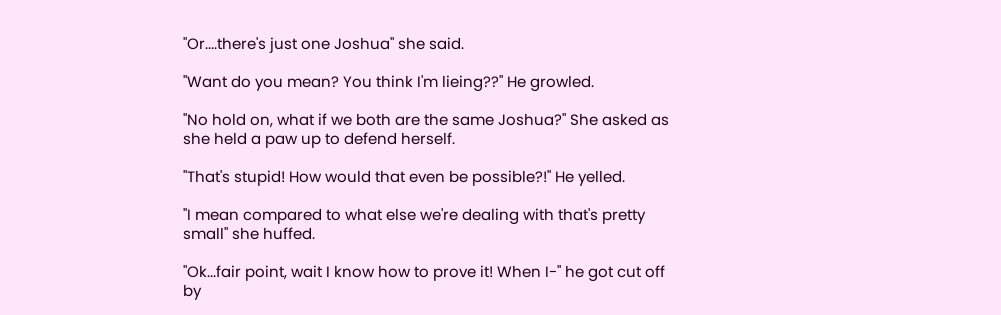"Or....there's just one Joshua" she said.

"Want do you mean? You think I'm lieing??" He growled.

"No hold on, what if we both are the same Joshua?" She asked as she held a paw up to defend herself.

"That's stupid! How would that even be possible?!" He yelled.

"I mean compared to what else we're dealing with that's pretty small" she huffed.

"Ok...fair point, wait I know how to prove it! When I-" he got cut off by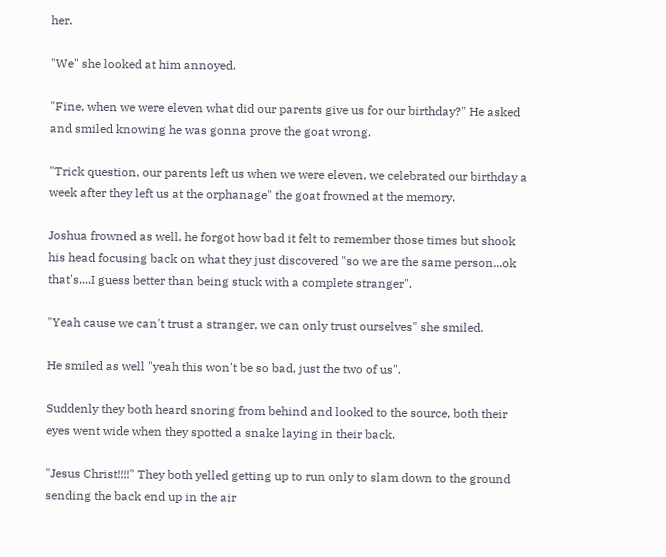her.

"We" she looked at him annoyed.

"Fine, when we were eleven what did our parents give us for our birthday?" He asked and smiled knowing he was gonna prove the goat wrong.

"Trick question, our parents left us when we were eleven, we celebrated our birthday a week after they left us at the orphanage" the goat frowned at the memory.

Joshua frowned as well, he forgot how bad it felt to remember those times but shook his head focusing back on what they just discovered "so we are the same person...ok that's....I guess better than being stuck with a complete stranger".

"Yeah cause we can't trust a stranger, we can only trust ourselves" she smiled.

He smiled as well "yeah this won't be so bad, just the two of us".

Suddenly they both heard snoring from behind and looked to the source, both their eyes went wide when they spotted a snake laying in their back.

"Jesus Christ!!!!" They both yelled getting up to run only to slam down to the ground sending the back end up in the air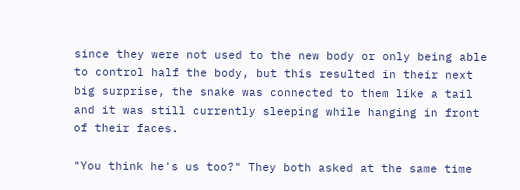since they were not used to the new body or only being able to control half the body, but this resulted in their next big surprise, the snake was connected to them like a tail and it was still currently sleeping while hanging in front of their faces.

"You think he's us too?" They both asked at the same time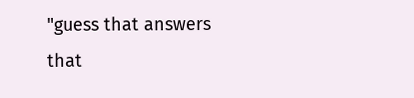"guess that answers that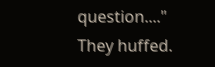question...." They huffed.